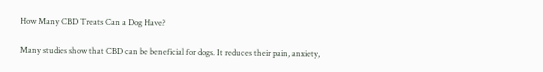How Many CBD Treats Can a Dog Have?

Many studies show that CBD can be beneficial for dogs. It reduces their pain, anxiety,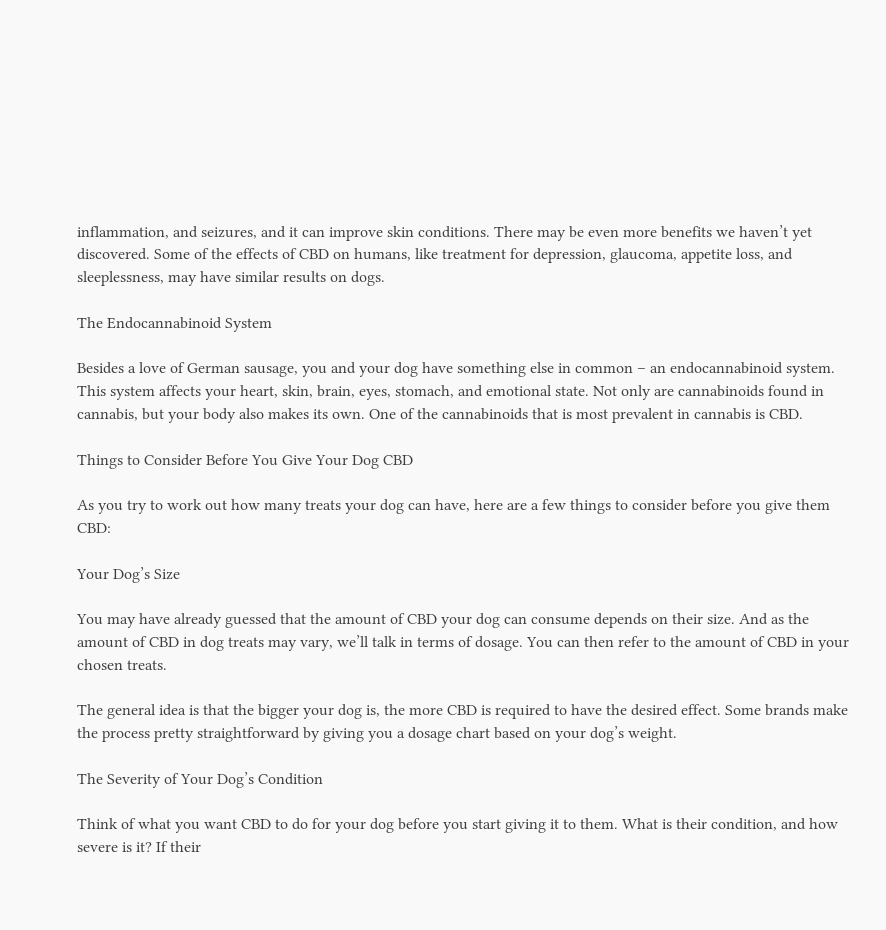inflammation, and seizures, and it can improve skin conditions. There may be even more benefits we haven’t yet discovered. Some of the effects of CBD on humans, like treatment for depression, glaucoma, appetite loss, and sleeplessness, may have similar results on dogs.

The Endocannabinoid System

Besides a love of German sausage, you and your dog have something else in common – an endocannabinoid system. This system affects your heart, skin, brain, eyes, stomach, and emotional state. Not only are cannabinoids found in cannabis, but your body also makes its own. One of the cannabinoids that is most prevalent in cannabis is CBD.

Things to Consider Before You Give Your Dog CBD

As you try to work out how many treats your dog can have, here are a few things to consider before you give them CBD:

Your Dog’s Size

You may have already guessed that the amount of CBD your dog can consume depends on their size. And as the amount of CBD in dog treats may vary, we’ll talk in terms of dosage. You can then refer to the amount of CBD in your chosen treats.

The general idea is that the bigger your dog is, the more CBD is required to have the desired effect. Some brands make the process pretty straightforward by giving you a dosage chart based on your dog’s weight.

The Severity of Your Dog’s Condition

Think of what you want CBD to do for your dog before you start giving it to them. What is their condition, and how severe is it? If their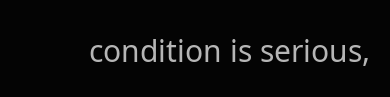condition is serious,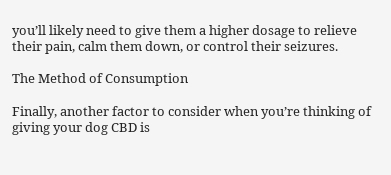you’ll likely need to give them a higher dosage to relieve their pain, calm them down, or control their seizures.

The Method of Consumption

Finally, another factor to consider when you’re thinking of giving your dog CBD is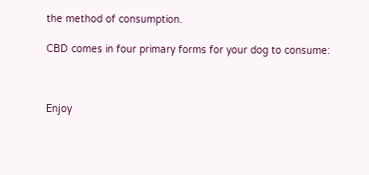the method of consumption.

CBD comes in four primary forms for your dog to consume:



Enjoy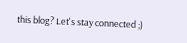this blog? Let's stay connected ;)